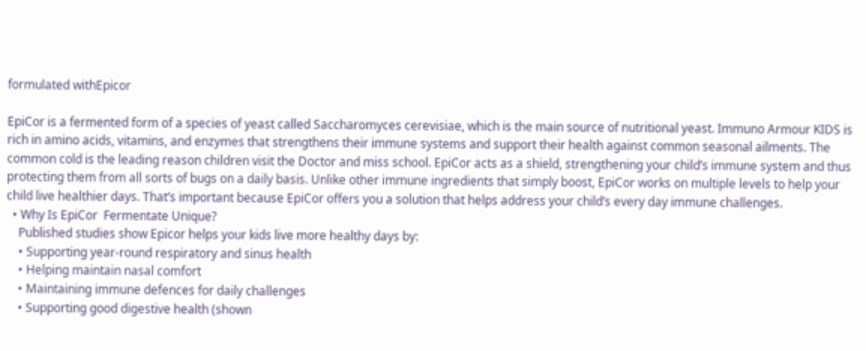formulated withEpicor

EpiCor is a fermented form of a species of yeast called Saccharomyces cerevisiae, which is the main source of nutritional yeast. Immuno Armour KIDS is rich in amino acids, vitamins, and enzymes that strengthens their immune systems and support their health against common seasonal ailments. The common cold is the leading reason children visit the Doctor and miss school. EpiCor acts as a shield, strengthening your child’s immune system and thus protecting them from all sorts of bugs on a daily basis. Unlike other immune ingredients that simply boost, EpiCor works on multiple levels to help your child live healthier days. That’s important because EpiCor offers you a solution that helps address your child’s every day immune challenges.
  • Why Is EpiCor  Fermentate Unique?
    Published studies show Epicor helps your kids live more healthy days by:
    • Supporting year-round respiratory and sinus health
    • Helping maintain nasal comfort
    • Maintaining immune defences for daily challenges
    • Supporting good digestive health (shown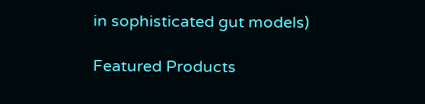in sophisticated gut models)

Featured Products